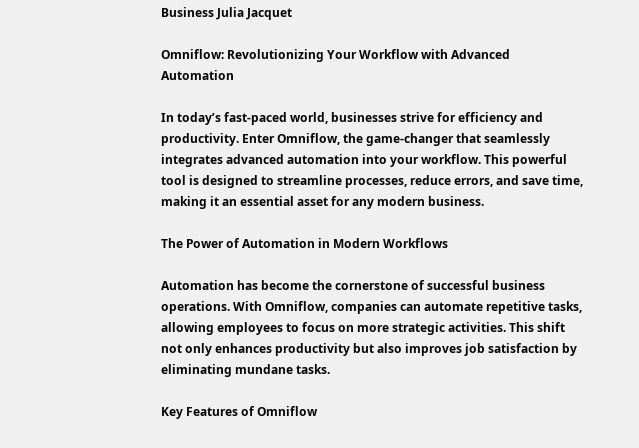Business Julia Jacquet

Omniflow: Revolutionizing Your Workflow with Advanced Automation

In today’s fast-paced world, businesses strive for efficiency and productivity. Enter Omniflow, the game-changer that seamlessly integrates advanced automation into your workflow. This powerful tool is designed to streamline processes, reduce errors, and save time, making it an essential asset for any modern business.

The Power of Automation in Modern Workflows

Automation has become the cornerstone of successful business operations. With Omniflow, companies can automate repetitive tasks, allowing employees to focus on more strategic activities. This shift not only enhances productivity but also improves job satisfaction by eliminating mundane tasks.

Key Features of Omniflow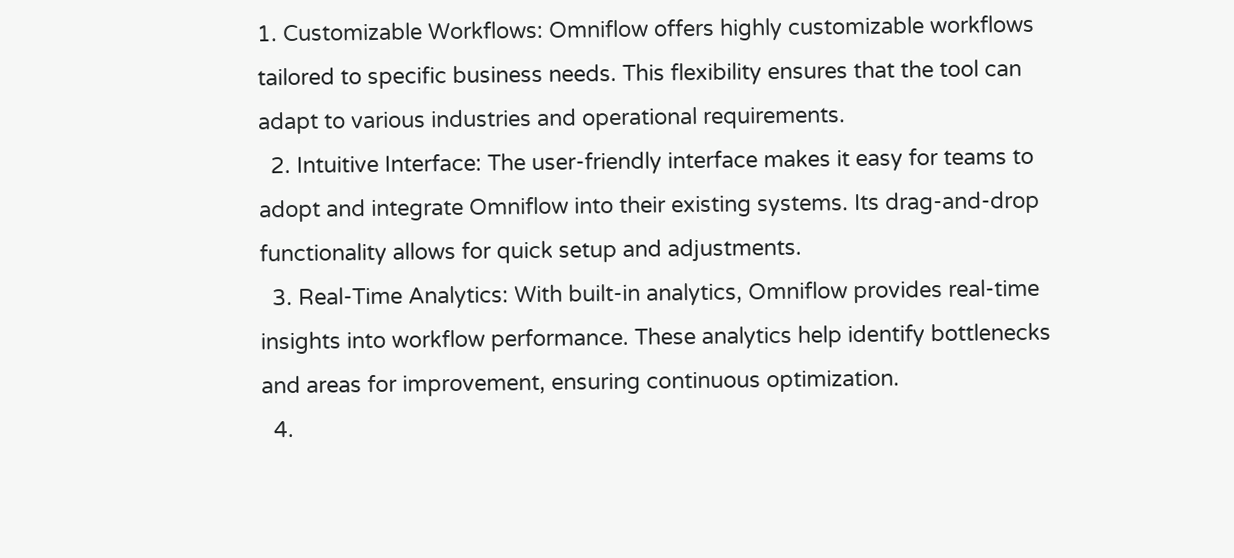1. Customizable Workflows: Omniflow offers highly customizable workflows tailored to specific business needs. This flexibility ensures that the tool can adapt to various industries and operational requirements.
  2. Intuitive Interface: The user-friendly interface makes it easy for teams to adopt and integrate Omniflow into their existing systems. Its drag-and-drop functionality allows for quick setup and adjustments.
  3. Real-Time Analytics: With built-in analytics, Omniflow provides real-time insights into workflow performance. These analytics help identify bottlenecks and areas for improvement, ensuring continuous optimization.
  4.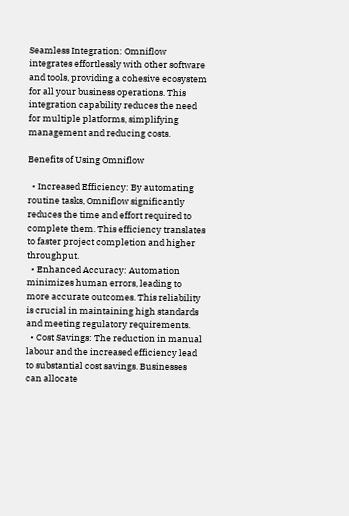Seamless Integration: Omniflow integrates effortlessly with other software and tools, providing a cohesive ecosystem for all your business operations. This integration capability reduces the need for multiple platforms, simplifying management and reducing costs.

Benefits of Using Omniflow

  • Increased Efficiency: By automating routine tasks, Omniflow significantly reduces the time and effort required to complete them. This efficiency translates to faster project completion and higher throughput.
  • Enhanced Accuracy: Automation minimizes human errors, leading to more accurate outcomes. This reliability is crucial in maintaining high standards and meeting regulatory requirements.
  • Cost Savings: The reduction in manual labour and the increased efficiency lead to substantial cost savings. Businesses can allocate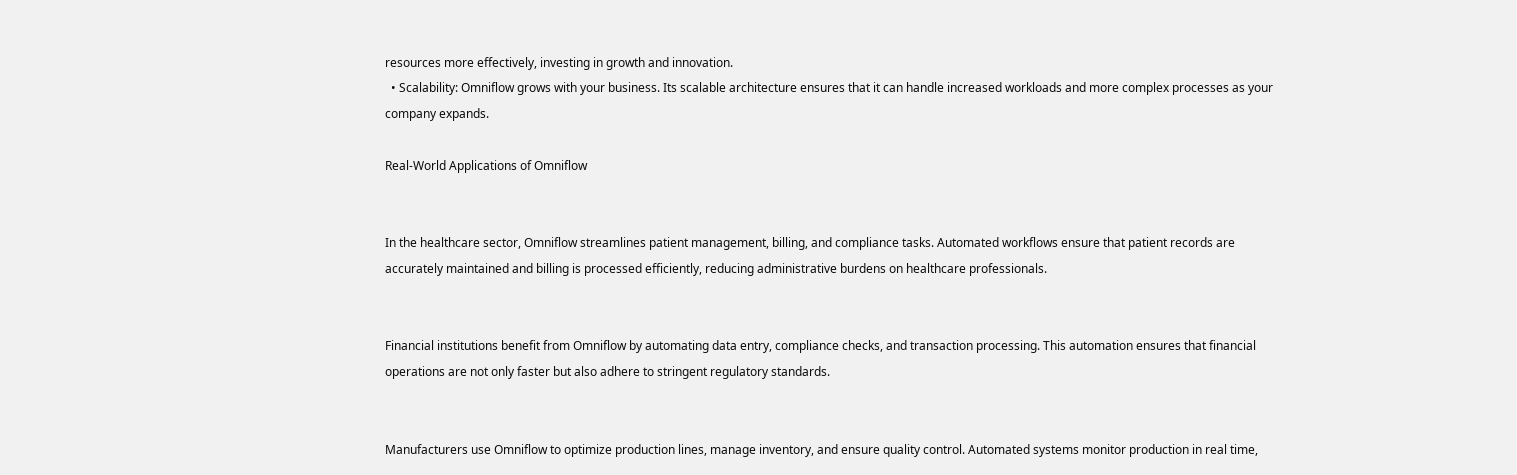resources more effectively, investing in growth and innovation.
  • Scalability: Omniflow grows with your business. Its scalable architecture ensures that it can handle increased workloads and more complex processes as your company expands.

Real-World Applications of Omniflow


In the healthcare sector, Omniflow streamlines patient management, billing, and compliance tasks. Automated workflows ensure that patient records are accurately maintained and billing is processed efficiently, reducing administrative burdens on healthcare professionals.


Financial institutions benefit from Omniflow by automating data entry, compliance checks, and transaction processing. This automation ensures that financial operations are not only faster but also adhere to stringent regulatory standards.


Manufacturers use Omniflow to optimize production lines, manage inventory, and ensure quality control. Automated systems monitor production in real time,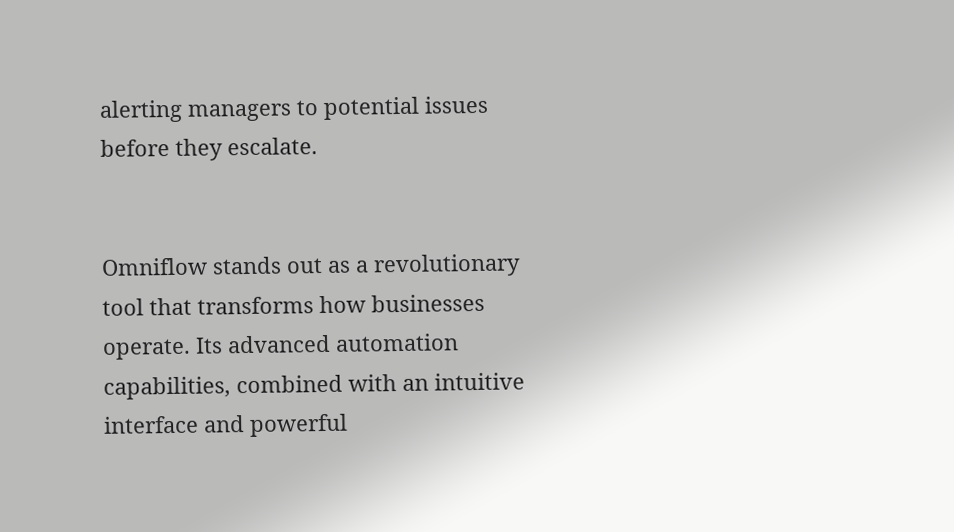alerting managers to potential issues before they escalate.


Omniflow stands out as a revolutionary tool that transforms how businesses operate. Its advanced automation capabilities, combined with an intuitive interface and powerful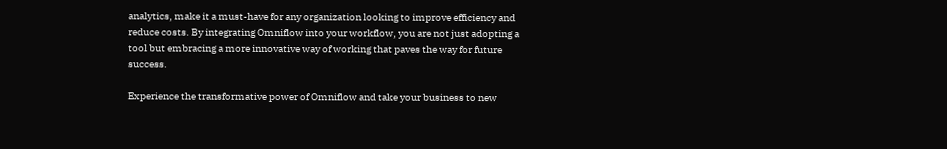analytics, make it a must-have for any organization looking to improve efficiency and reduce costs. By integrating Omniflow into your workflow, you are not just adopting a tool but embracing a more innovative way of working that paves the way for future success.

Experience the transformative power of Omniflow and take your business to new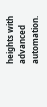heights with advanced automation.